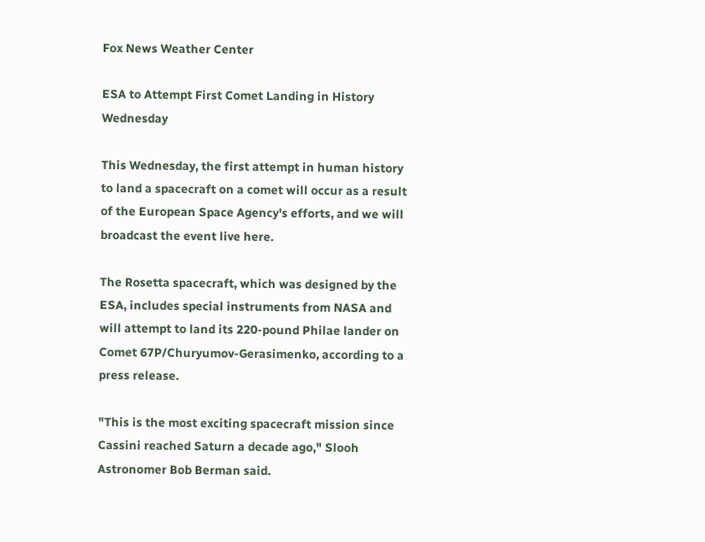Fox News Weather Center

ESA to Attempt First Comet Landing in History Wednesday

This Wednesday, the first attempt in human history to land a spacecraft on a comet will occur as a result of the European Space Agency's efforts, and we will broadcast the event live here.

The Rosetta spacecraft, which was designed by the ESA, includes special instruments from NASA and will attempt to land its 220-pound Philae lander on Comet 67P/Churyumov-Gerasimenko, according to a press release.

"This is the most exciting spacecraft mission since Cassini reached Saturn a decade ago," Slooh Astronomer Bob Berman said.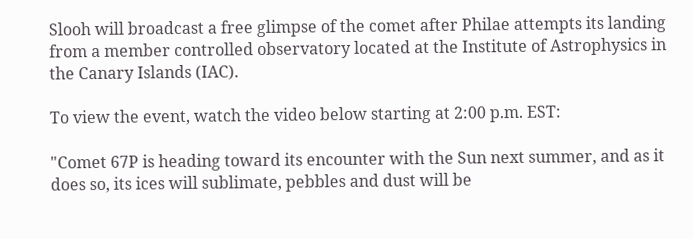Slooh will broadcast a free glimpse of the comet after Philae attempts its landing from a member controlled observatory located at the Institute of Astrophysics in the Canary Islands (IAC).

To view the event, watch the video below starting at 2:00 p.m. EST:

"Comet 67P is heading toward its encounter with the Sun next summer, and as it does so, its ices will sublimate, pebbles and dust will be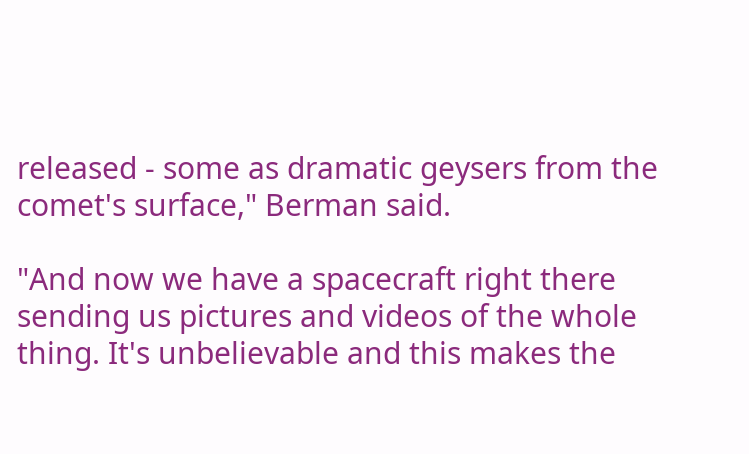released - some as dramatic geysers from the comet's surface," Berman said.

"And now we have a spacecraft right there sending us pictures and videos of the whole thing. It's unbelievable and this makes the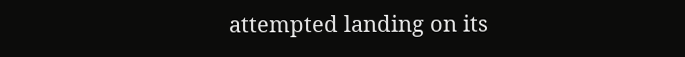attempted landing on its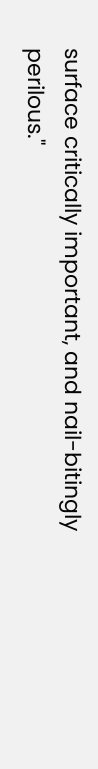surface critically important, and nail-bitingly perilous."